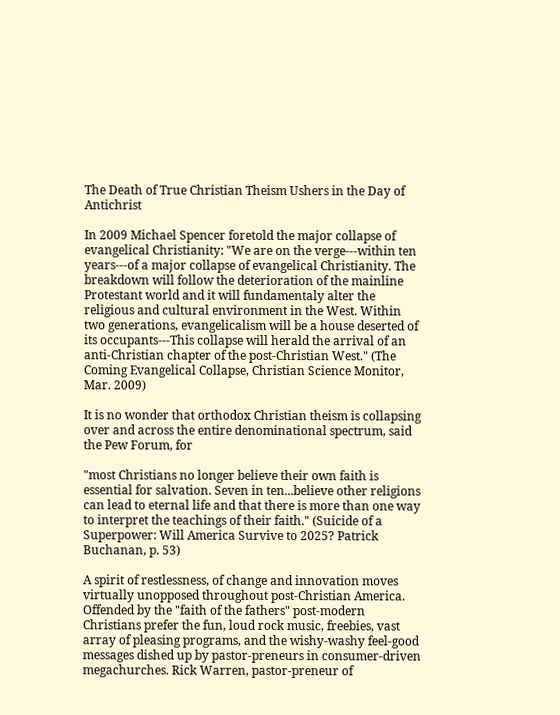The Death of True Christian Theism Ushers in the Day of Antichrist

In 2009 Michael Spencer foretold the major collapse of evangelical Christianity: "We are on the verge---within ten years---of a major collapse of evangelical Christianity. The breakdown will follow the deterioration of the mainline Protestant world and it will fundamentaly alter the religious and cultural environment in the West. Within two generations, evangelicalism will be a house deserted of its occupants---This collapse will herald the arrival of an anti-Christian chapter of the post-Christian West." (The Coming Evangelical Collapse, Christian Science Monitor, Mar. 2009)

It is no wonder that orthodox Christian theism is collapsing over and across the entire denominational spectrum, said the Pew Forum, for

"most Christians no longer believe their own faith is essential for salvation. Seven in ten...believe other religions can lead to eternal life and that there is more than one way to interpret the teachings of their faith." (Suicide of a Superpower: Will America Survive to 2025? Patrick Buchanan, p. 53)

A spirit of restlessness, of change and innovation moves virtually unopposed throughout post-Christian America. Offended by the "faith of the fathers" post-modern Christians prefer the fun, loud rock music, freebies, vast array of pleasing programs, and the wishy-washy feel-good messages dished up by pastor-preneurs in consumer-driven megachurches. Rick Warren, pastor-preneur of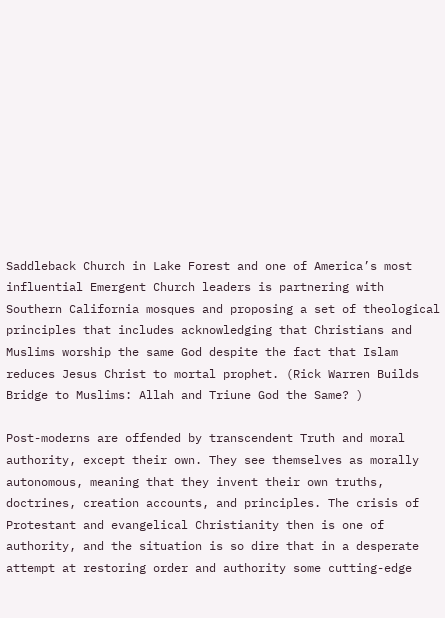Saddleback Church in Lake Forest and one of America’s most influential Emergent Church leaders is partnering with Southern California mosques and proposing a set of theological principles that includes acknowledging that Christians and Muslims worship the same God despite the fact that Islam reduces Jesus Christ to mortal prophet. (Rick Warren Builds Bridge to Muslims: Allah and Triune God the Same? )

Post-moderns are offended by transcendent Truth and moral authority, except their own. They see themselves as morally autonomous, meaning that they invent their own truths, doctrines, creation accounts, and principles. The crisis of Protestant and evangelical Christianity then is one of authority, and the situation is so dire that in a desperate attempt at restoring order and authority some cutting-edge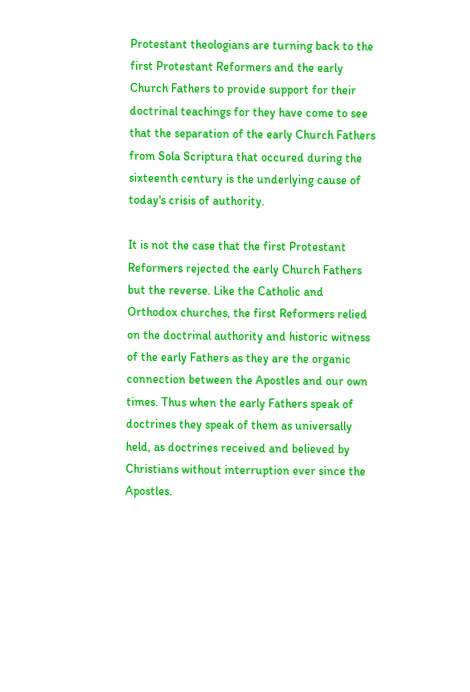Protestant theologians are turning back to the first Protestant Reformers and the early Church Fathers to provide support for their doctrinal teachings for they have come to see that the separation of the early Church Fathers from Sola Scriptura that occured during the sixteenth century is the underlying cause of today's crisis of authority.

It is not the case that the first Protestant Reformers rejected the early Church Fathers but the reverse. Like the Catholic and Orthodox churches, the first Reformers relied on the doctrinal authority and historic witness of the early Fathers as they are the organic connection between the Apostles and our own times. Thus when the early Fathers speak of doctrines they speak of them as universally held, as doctrines received and believed by Christians without interruption ever since the Apostles.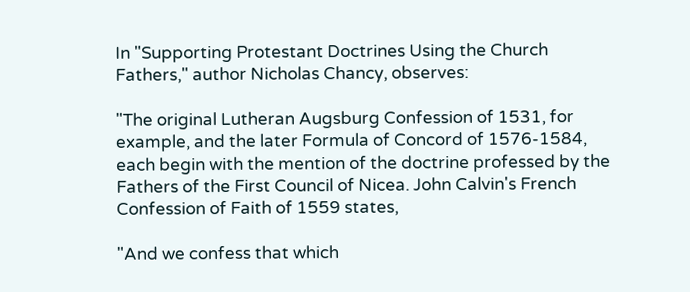In "Supporting Protestant Doctrines Using the Church Fathers," author Nicholas Chancy, observes:

"The original Lutheran Augsburg Confession of 1531, for example, and the later Formula of Concord of 1576-1584, each begin with the mention of the doctrine professed by the Fathers of the First Council of Nicea. John Calvin's French Confession of Faith of 1559 states,

"And we confess that which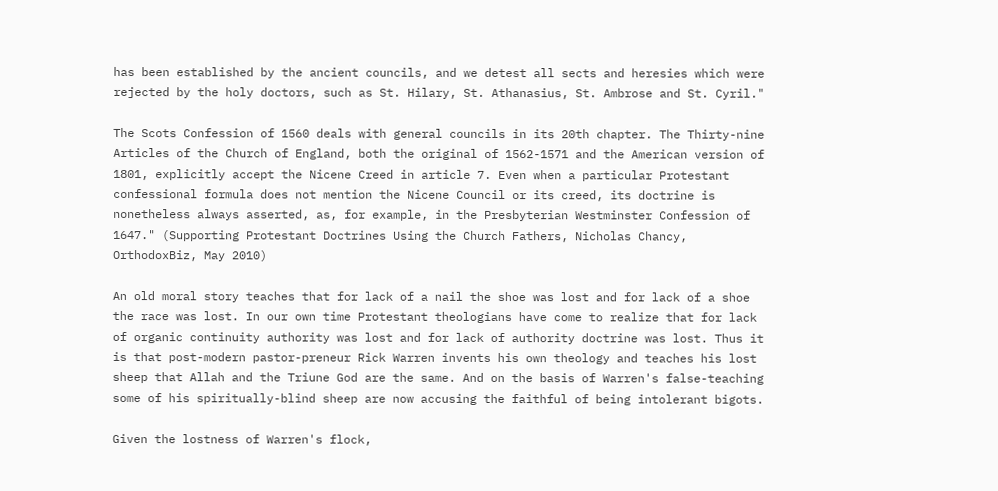has been established by the ancient councils, and we detest all sects and heresies which were rejected by the holy doctors, such as St. Hilary, St. Athanasius, St. Ambrose and St. Cyril."

The Scots Confession of 1560 deals with general councils in its 20th chapter. The Thirty-nine Articles of the Church of England, both the original of 1562-1571 and the American version of 1801, explicitly accept the Nicene Creed in article 7. Even when a particular Protestant confessional formula does not mention the Nicene Council or its creed, its doctrine is nonetheless always asserted, as, for example, in the Presbyterian Westminster Confession of 1647." (Supporting Protestant Doctrines Using the Church Fathers, Nicholas Chancy, OrthodoxBiz, May 2010)

An old moral story teaches that for lack of a nail the shoe was lost and for lack of a shoe the race was lost. In our own time Protestant theologians have come to realize that for lack of organic continuity authority was lost and for lack of authority doctrine was lost. Thus it is that post-modern pastor-preneur Rick Warren invents his own theology and teaches his lost sheep that Allah and the Triune God are the same. And on the basis of Warren's false-teaching some of his spiritually-blind sheep are now accusing the faithful of being intolerant bigots.

Given the lostness of Warren's flock,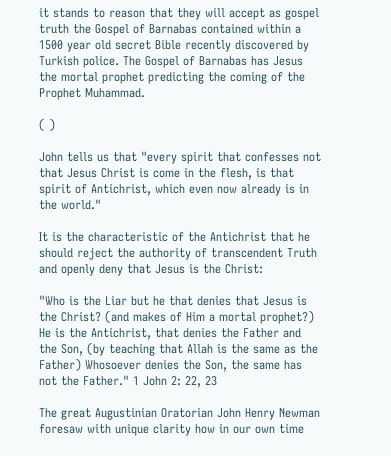it stands to reason that they will accept as gospel truth the Gospel of Barnabas contained within a 1500 year old secret Bible recently discovered by Turkish police. The Gospel of Barnabas has Jesus the mortal prophet predicting the coming of the Prophet Muhammad.

( )

John tells us that "every spirit that confesses not that Jesus Christ is come in the flesh, is that spirit of Antichrist, which even now already is in the world."

It is the characteristic of the Antichrist that he should reject the authority of transcendent Truth and openly deny that Jesus is the Christ:

"Who is the Liar but he that denies that Jesus is the Christ? (and makes of Him a mortal prophet?) He is the Antichrist, that denies the Father and the Son, (by teaching that Allah is the same as the Father) Whosoever denies the Son, the same has not the Father." 1 John 2: 22, 23

The great Augustinian Oratorian John Henry Newman foresaw with unique clarity how in our own time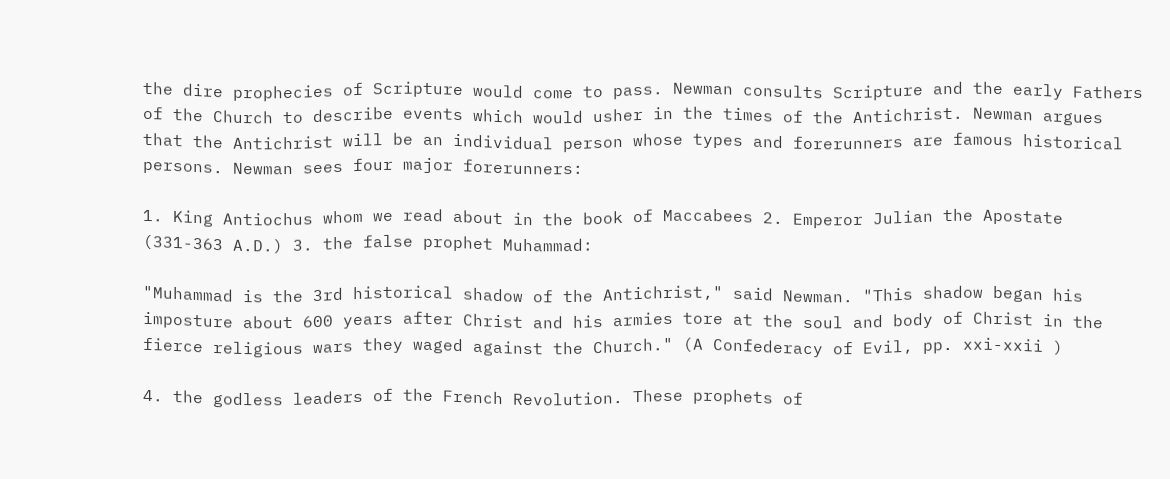the dire prophecies of Scripture would come to pass. Newman consults Scripture and the early Fathers of the Church to describe events which would usher in the times of the Antichrist. Newman argues that the Antichrist will be an individual person whose types and forerunners are famous historical persons. Newman sees four major forerunners:

1. King Antiochus whom we read about in the book of Maccabees 2. Emperor Julian the Apostate (331-363 A.D.) 3. the false prophet Muhammad:

"Muhammad is the 3rd historical shadow of the Antichrist," said Newman. "This shadow began his imposture about 600 years after Christ and his armies tore at the soul and body of Christ in the fierce religious wars they waged against the Church." (A Confederacy of Evil, pp. xxi-xxii )

4. the godless leaders of the French Revolution. These prophets of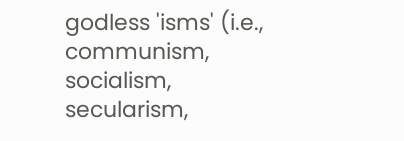godless 'isms' (i.e., communism, socialism, secularism,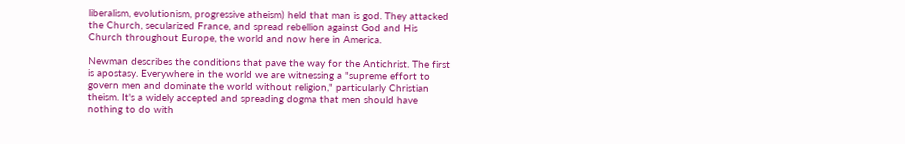liberalism, evolutionism, progressive atheism) held that man is god. They attacked the Church, secularized France, and spread rebellion against God and His Church throughout Europe, the world and now here in America.

Newman describes the conditions that pave the way for the Antichrist. The first is apostasy. Everywhere in the world we are witnessing a "supreme effort to govern men and dominate the world without religion," particularly Christian theism. It's a widely accepted and spreading dogma that men should have nothing to do with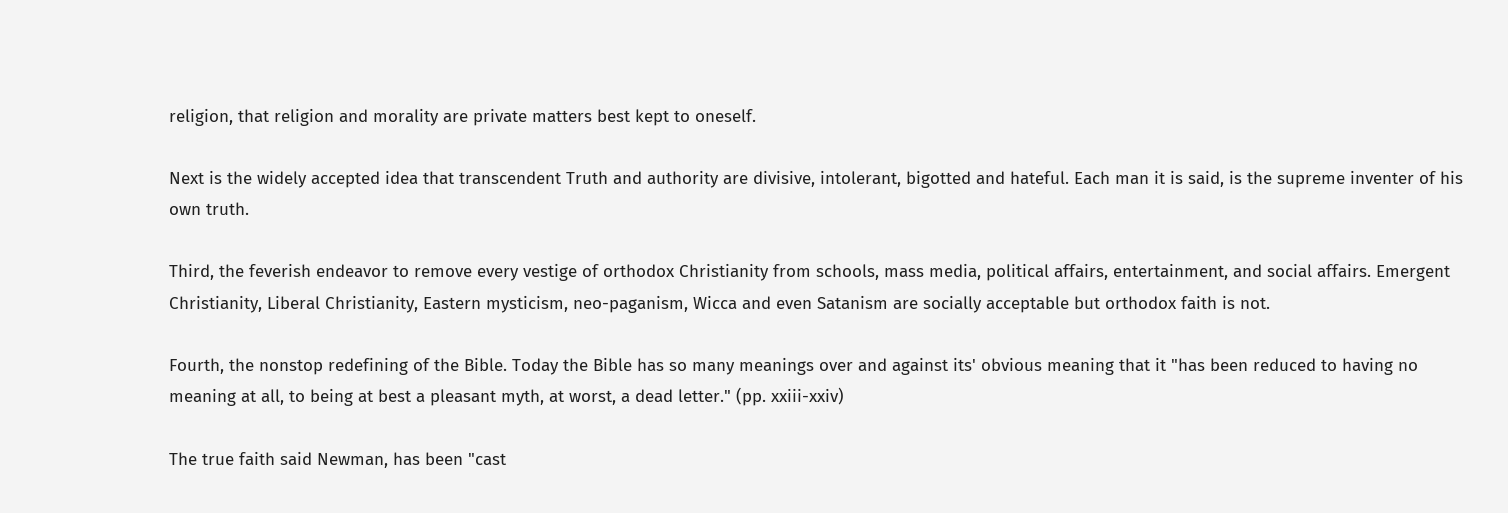religion, that religion and morality are private matters best kept to oneself.

Next is the widely accepted idea that transcendent Truth and authority are divisive, intolerant, bigotted and hateful. Each man it is said, is the supreme inventer of his own truth.

Third, the feverish endeavor to remove every vestige of orthodox Christianity from schools, mass media, political affairs, entertainment, and social affairs. Emergent Christianity, Liberal Christianity, Eastern mysticism, neo-paganism, Wicca and even Satanism are socially acceptable but orthodox faith is not.

Fourth, the nonstop redefining of the Bible. Today the Bible has so many meanings over and against its' obvious meaning that it "has been reduced to having no meaning at all, to being at best a pleasant myth, at worst, a dead letter." (pp. xxiii-xxiv)

The true faith said Newman, has been "cast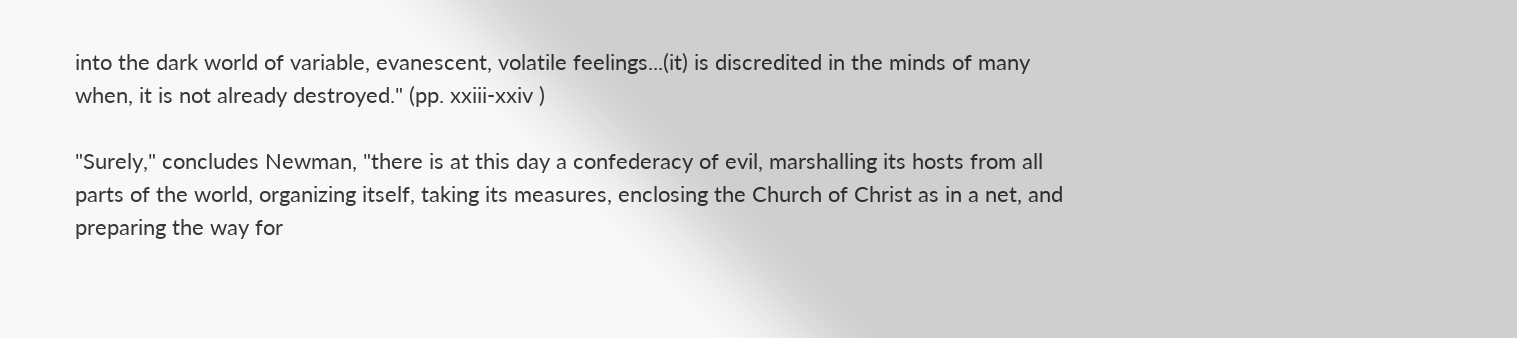into the dark world of variable, evanescent, volatile feelings...(it) is discredited in the minds of many when, it is not already destroyed." (pp. xxiii-xxiv )

"Surely," concludes Newman, "there is at this day a confederacy of evil, marshalling its hosts from all parts of the world, organizing itself, taking its measures, enclosing the Church of Christ as in a net, and preparing the way for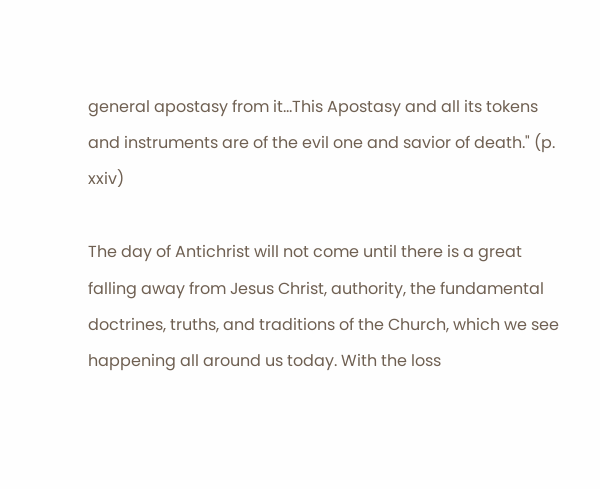general apostasy from it...This Apostasy and all its tokens and instruments are of the evil one and savior of death." (p. xxiv)

The day of Antichrist will not come until there is a great falling away from Jesus Christ, authority, the fundamental doctrines, truths, and traditions of the Church, which we see happening all around us today. With the loss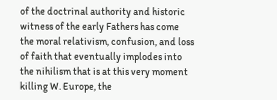of the doctrinal authority and historic witness of the early Fathers has come the moral relativism, confusion, and loss of faith that eventually implodes into the nihilism that is at this very moment killing W. Europe, the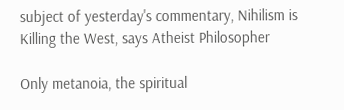subject of yesterday's commentary, Nihilism is Killing the West, says Atheist Philosopher

Only metanoia, the spiritual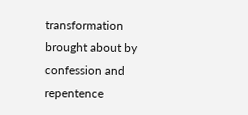transformation brought about by confession and repentence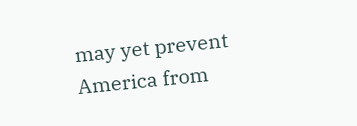may yet prevent America from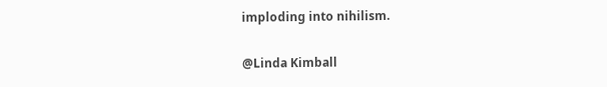imploding into nihilism.

@Linda Kimball